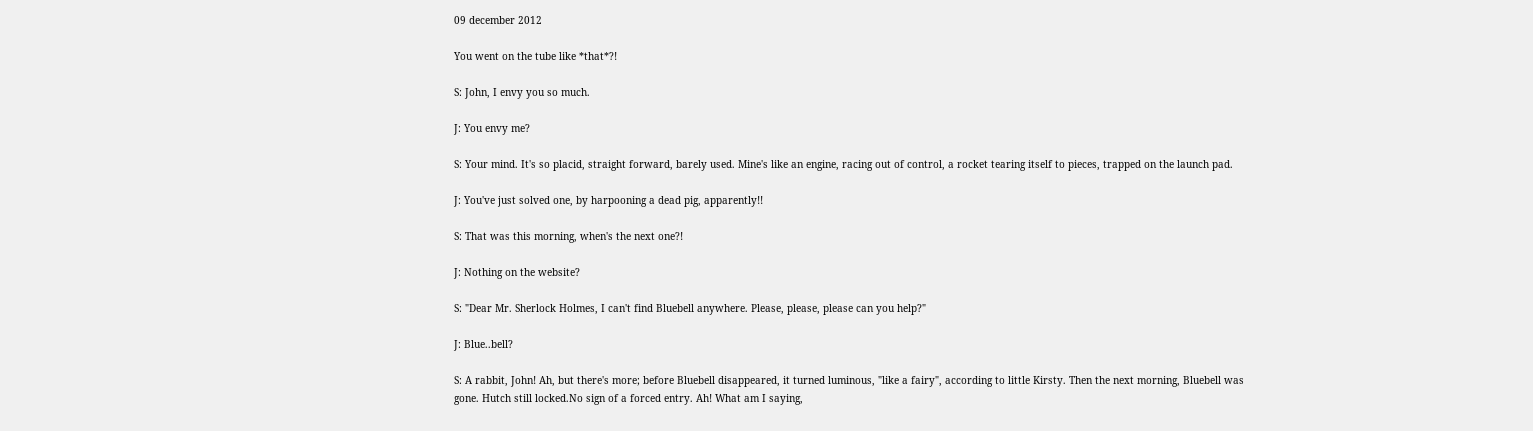09 december 2012

You went on the tube like *that*?!

S: John, I envy you so much.

J: You envy me?

S: Your mind. It's so placid, straight forward, barely used. Mine's like an engine, racing out of control, a rocket tearing itself to pieces, trapped on the launch pad.

J: You've just solved one, by harpooning a dead pig, apparently!!

S: That was this morning, when's the next one?!

J: Nothing on the website?

S: "Dear Mr. Sherlock Holmes, I can't find Bluebell anywhere. Please, please, please can you help?"

J: Blue..bell?

S: A rabbit, John! Ah, but there's more; before Bluebell disappeared, it turned luminous, "like a fairy", according to little Kirsty. Then the next morning, Bluebell was gone. Hutch still locked.No sign of a forced entry. Ah! What am I saying,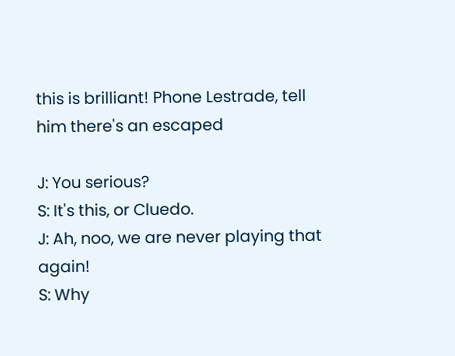this is brilliant! Phone Lestrade, tell him there's an escaped

J: You serious?
S: It's this, or Cluedo.
J: Ah, noo, we are never playing that again!
S: Why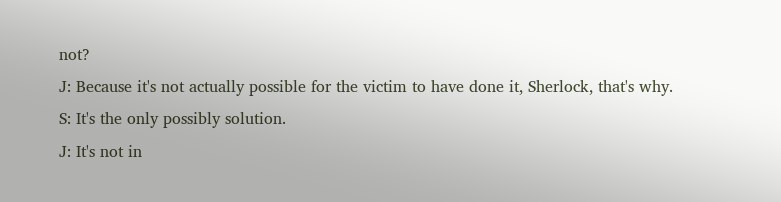not?
J: Because it's not actually possible for the victim to have done it, Sherlock, that's why.
S: It's the only possibly solution.
J: It's not in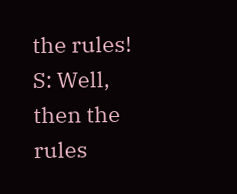the rules!
S: Well, then the rules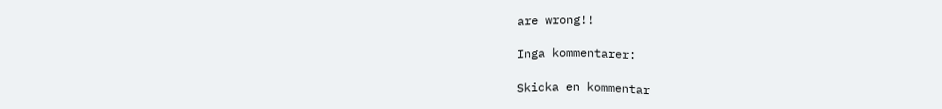are wrong!!

Inga kommentarer:

Skicka en kommentar